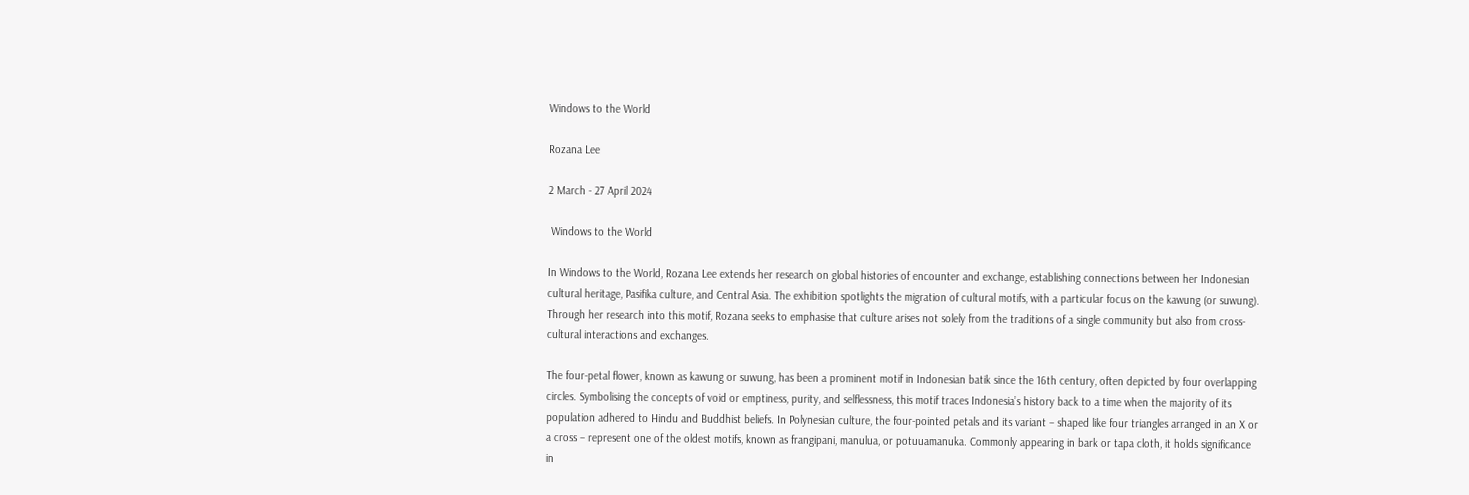Windows to the World

Rozana Lee

2 March - 27 April 2024

 Windows to the World

In Windows to the World, Rozana Lee extends her research on global histories of encounter and exchange, establishing connections between her Indonesian cultural heritage, Pasifika culture, and Central Asia. The exhibition spotlights the migration of cultural motifs, with a particular focus on the kawung (or suwung). Through her research into this motif, Rozana seeks to emphasise that culture arises not solely from the traditions of a single community but also from cross-cultural interactions and exchanges.

The four-petal flower, known as kawung or suwung, has been a prominent motif in Indonesian batik since the 16th century, often depicted by four overlapping circles. Symbolising the concepts of void or emptiness, purity, and selflessness, this motif traces Indonesia’s history back to a time when the majority of its population adhered to Hindu and Buddhist beliefs. In Polynesian culture, the four-pointed petals and its variant – shaped like four triangles arranged in an X or a cross – represent one of the oldest motifs, known as frangipani, manulua, or potuuamanuka. Commonly appearing in bark or tapa cloth, it holds significance in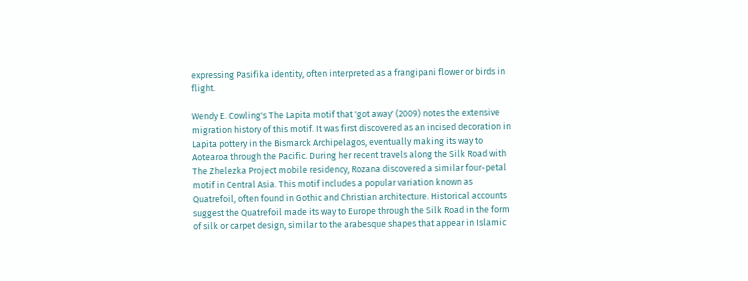expressing Pasifika identity, often interpreted as a frangipani flower or birds in flight.

Wendy E. Cowling's The Lapita motif that 'got away' (2009) notes the extensive migration history of this motif. It was first discovered as an incised decoration in Lapita pottery in the Bismarck Archipelagos, eventually making its way to Aotearoa through the Pacific. During her recent travels along the Silk Road with The Zhelezka Project mobile residency, Rozana discovered a similar four-petal motif in Central Asia. This motif includes a popular variation known as Quatrefoil, often found in Gothic and Christian architecture. Historical accounts suggest the Quatrefoil made its way to Europe through the Silk Road in the form of silk or carpet design, similar to the arabesque shapes that appear in Islamic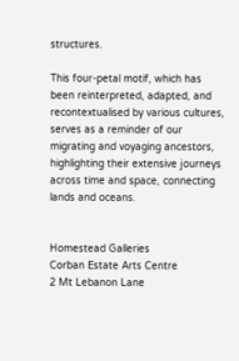structures.

This four-petal motif, which has been reinterpreted, adapted, and recontextualised by various cultures, serves as a reminder of our migrating and voyaging ancestors, highlighting their extensive journeys across time and space, connecting lands and oceans.


Homestead Galleries
Corban Estate Arts Centre
2 Mt Lebanon Lane